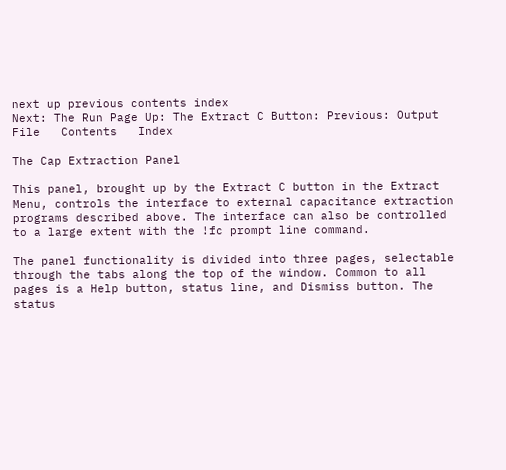next up previous contents index
Next: The Run Page Up: The Extract C Button: Previous: Output File   Contents   Index

The Cap Extraction Panel

This panel, brought up by the Extract C button in the Extract Menu, controls the interface to external capacitance extraction programs described above. The interface can also be controlled to a large extent with the !fc prompt line command.

The panel functionality is divided into three pages, selectable through the tabs along the top of the window. Common to all pages is a Help button, status line, and Dismiss button. The status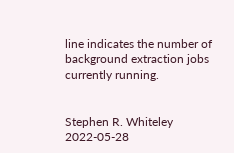line indicates the number of background extraction jobs currently running.


Stephen R. Whiteley 2022-05-28